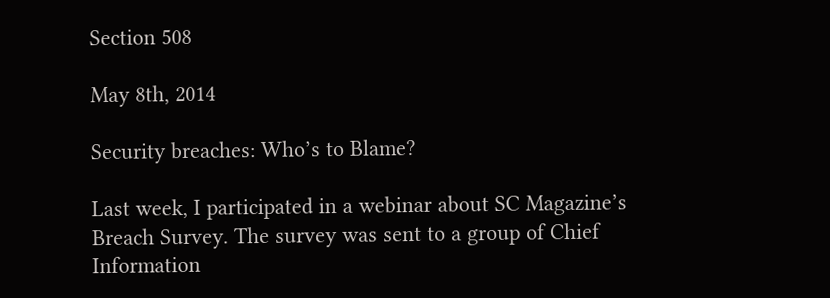Section 508

May 8th, 2014

Security breaches: Who’s to Blame?

Last week, I participated in a webinar about SC Magazine’s Breach Survey. The survey was sent to a group of Chief Information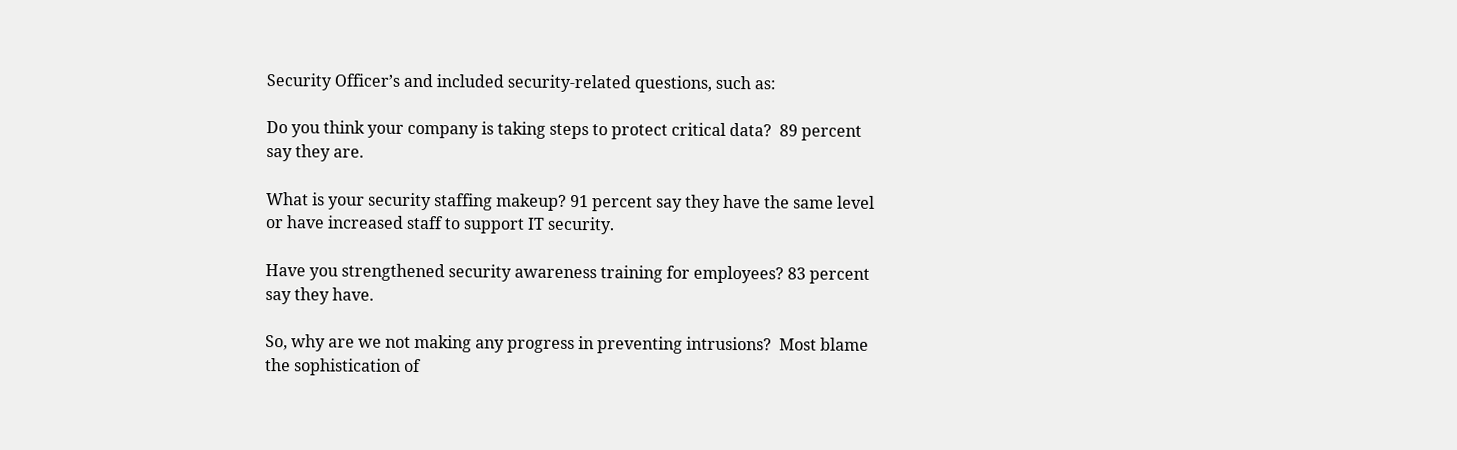Security Officer’s and included security-related questions, such as:

Do you think your company is taking steps to protect critical data?  89 percent say they are.

What is your security staffing makeup? 91 percent say they have the same level or have increased staff to support IT security.

Have you strengthened security awareness training for employees? 83 percent say they have.

So, why are we not making any progress in preventing intrusions?  Most blame the sophistication of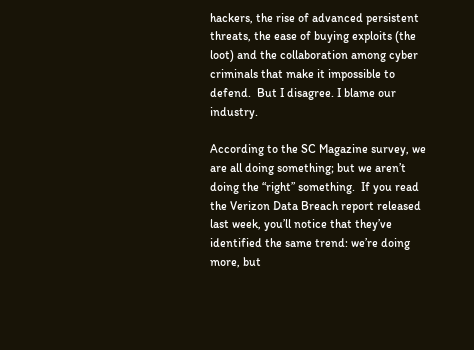hackers, the rise of advanced persistent threats, the ease of buying exploits (the loot) and the collaboration among cyber criminals that make it impossible to defend.  But I disagree. I blame our industry.

According to the SC Magazine survey, we are all doing something; but we aren’t doing the “right” something.  If you read the Verizon Data Breach report released last week, you’ll notice that they’ve identified the same trend: we’re doing more, but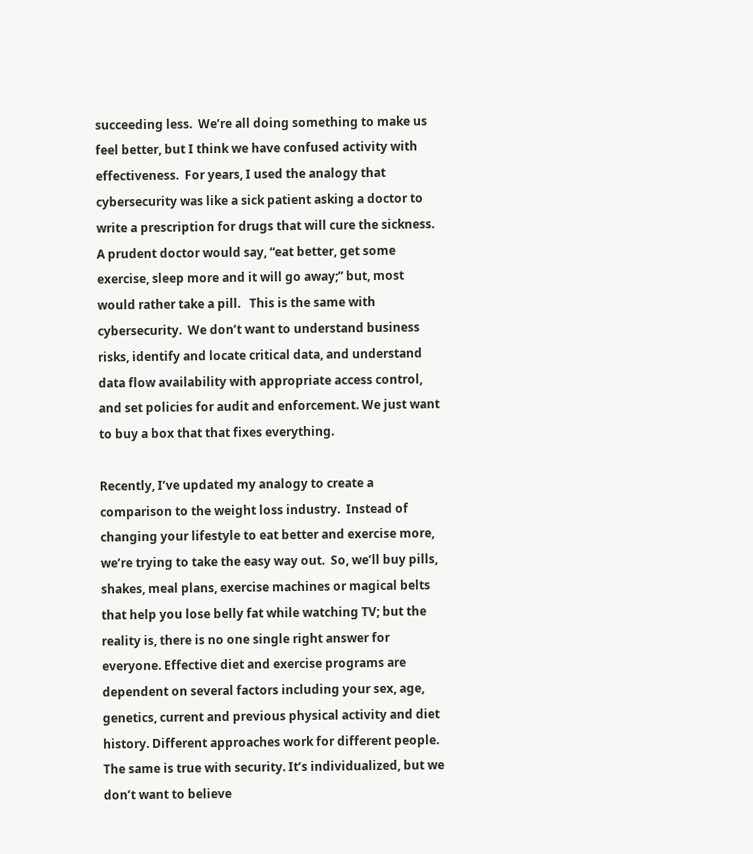succeeding less.  We’re all doing something to make us feel better, but I think we have confused activity with effectiveness.  For years, I used the analogy that cybersecurity was like a sick patient asking a doctor to write a prescription for drugs that will cure the sickness. A prudent doctor would say, “eat better, get some exercise, sleep more and it will go away;” but, most would rather take a pill.   This is the same with cybersecurity.  We don’t want to understand business risks, identify and locate critical data, and understand data flow availability with appropriate access control, and set policies for audit and enforcement. We just want to buy a box that that fixes everything.

Recently, I’ve updated my analogy to create a comparison to the weight loss industry.  Instead of changing your lifestyle to eat better and exercise more, we’re trying to take the easy way out.  So, we’ll buy pills, shakes, meal plans, exercise machines or magical belts that help you lose belly fat while watching TV; but the reality is, there is no one single right answer for everyone. Effective diet and exercise programs are dependent on several factors including your sex, age, genetics, current and previous physical activity and diet history. Different approaches work for different people.  The same is true with security. It’s individualized, but we don’t want to believe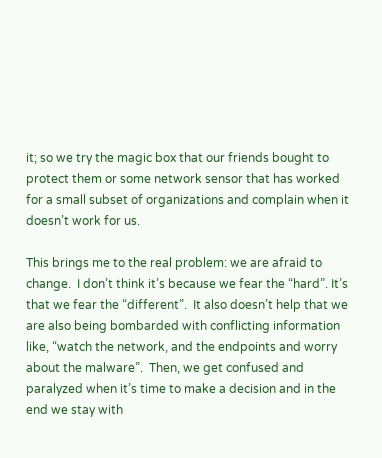it; so we try the magic box that our friends bought to protect them or some network sensor that has worked for a small subset of organizations and complain when it doesn’t work for us.

This brings me to the real problem: we are afraid to change.  I don’t think it’s because we fear the “hard”. It’s that we fear the “different”.  It also doesn’t help that we are also being bombarded with conflicting information like, “watch the network, and the endpoints and worry about the malware”.  Then, we get confused and paralyzed when it’s time to make a decision and in the end we stay with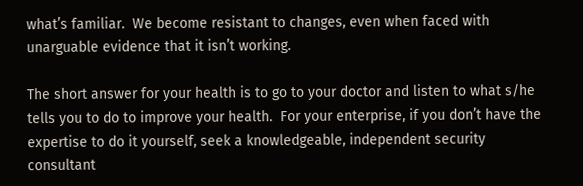what’s familiar.  We become resistant to changes, even when faced with unarguable evidence that it isn’t working.

The short answer for your health is to go to your doctor and listen to what s/he tells you to do to improve your health.  For your enterprise, if you don’t have the expertise to do it yourself, seek a knowledgeable, independent security consultant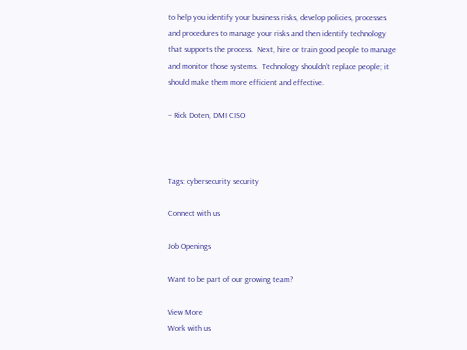to help you identify your business risks, develop policies, processes and procedures to manage your risks and then identify technology that supports the process.  Next, hire or train good people to manage and monitor those systems.  Technology shouldn’t replace people; it should make them more efficient and effective.

– Rick Doten, DMI CISO



Tags: cybersecurity security

Connect with us

Job Openings

Want to be part of our growing team?

View More
Work with us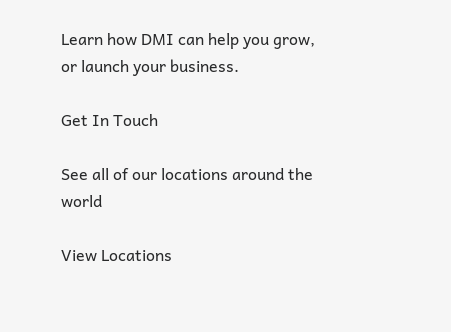Learn how DMI can help you grow, or launch your business.

Get In Touch

See all of our locations around the world

View Locations